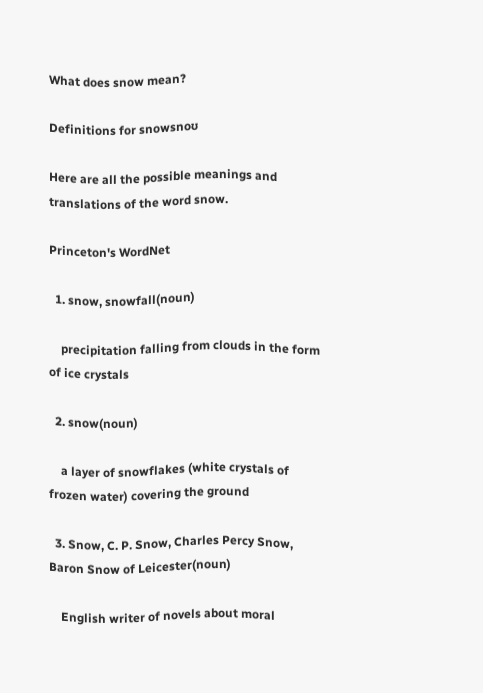What does snow mean?

Definitions for snowsnoʊ

Here are all the possible meanings and translations of the word snow.

Princeton's WordNet

  1. snow, snowfall(noun)

    precipitation falling from clouds in the form of ice crystals

  2. snow(noun)

    a layer of snowflakes (white crystals of frozen water) covering the ground

  3. Snow, C. P. Snow, Charles Percy Snow, Baron Snow of Leicester(noun)

    English writer of novels about moral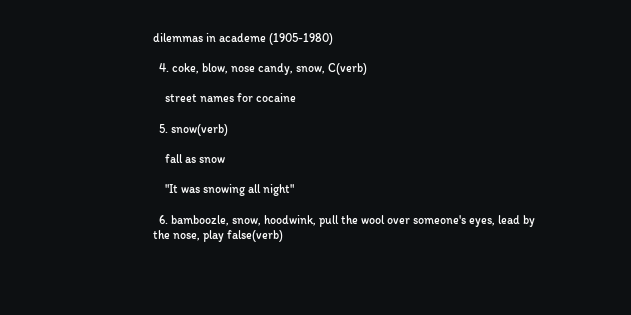dilemmas in academe (1905-1980)

  4. coke, blow, nose candy, snow, C(verb)

    street names for cocaine

  5. snow(verb)

    fall as snow

    "It was snowing all night"

  6. bamboozle, snow, hoodwink, pull the wool over someone's eyes, lead by the nose, play false(verb)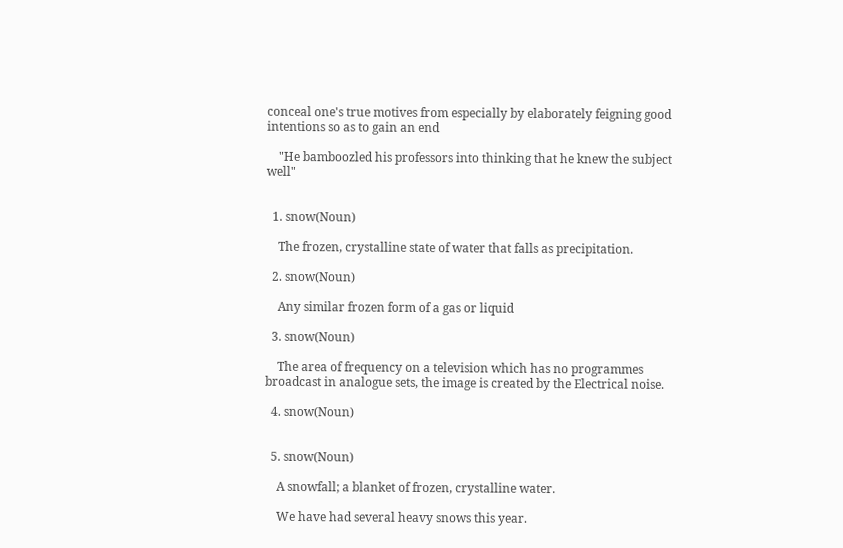conceal one's true motives from especially by elaborately feigning good intentions so as to gain an end

    "He bamboozled his professors into thinking that he knew the subject well"


  1. snow(Noun)

    The frozen, crystalline state of water that falls as precipitation.

  2. snow(Noun)

    Any similar frozen form of a gas or liquid

  3. snow(Noun)

    The area of frequency on a television which has no programmes broadcast in analogue sets, the image is created by the Electrical noise.

  4. snow(Noun)


  5. snow(Noun)

    A snowfall; a blanket of frozen, crystalline water.

    We have had several heavy snows this year.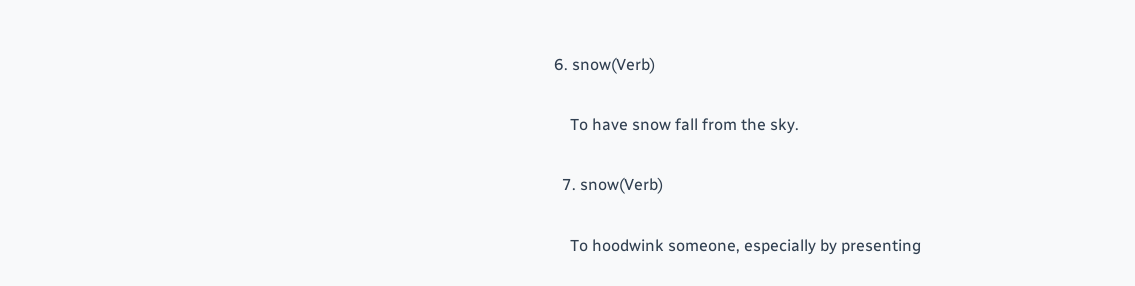6. snow(Verb)

    To have snow fall from the sky.

  7. snow(Verb)

    To hoodwink someone, especially by presenting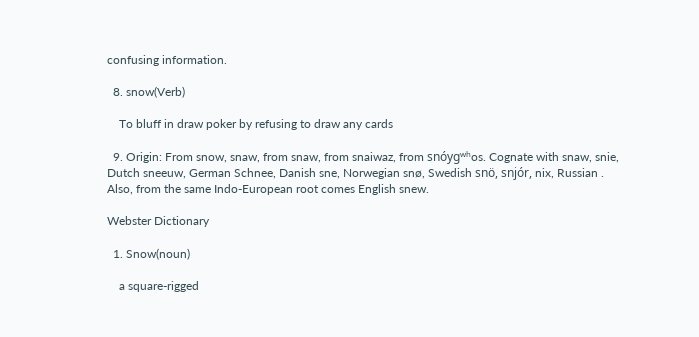confusing information.

  8. snow(Verb)

    To bluff in draw poker by refusing to draw any cards

  9. Origin: From snow, snaw, from snaw, from snaiwaz, from snóygʷʰos. Cognate with snaw, snie, Dutch sneeuw, German Schnee, Danish sne, Norwegian snø, Swedish snö, snjór, nix, Russian . Also, from the same Indo-European root comes English snew.

Webster Dictionary

  1. Snow(noun)

    a square-rigged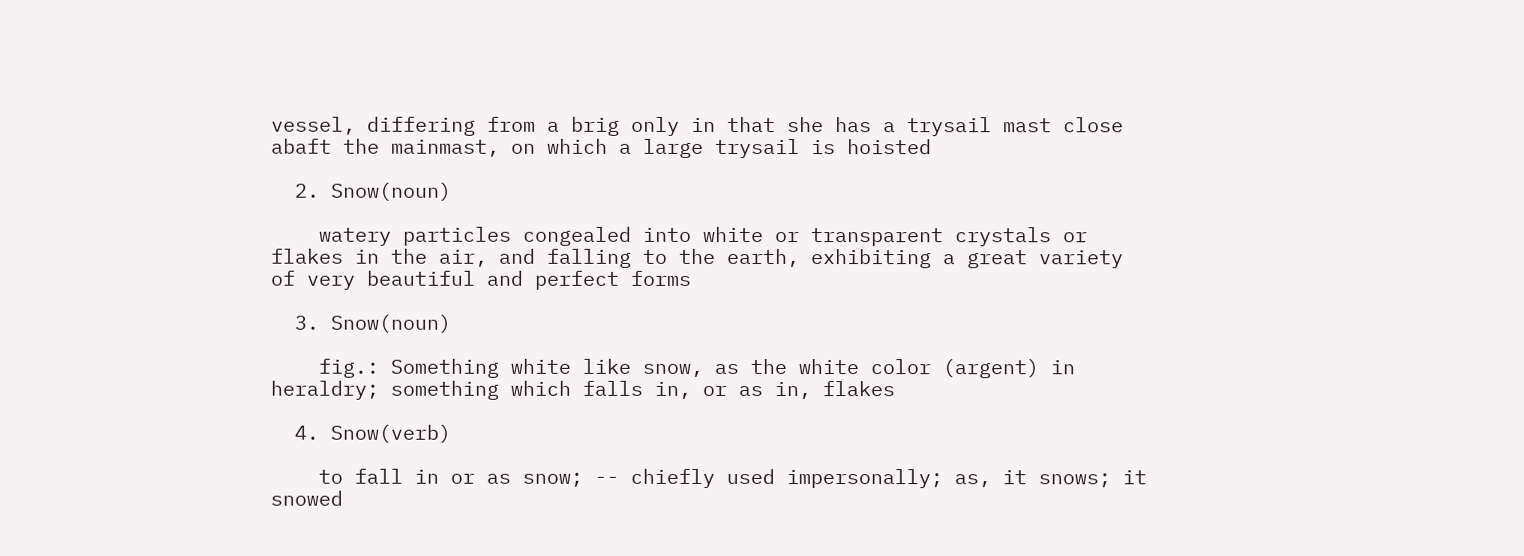vessel, differing from a brig only in that she has a trysail mast close abaft the mainmast, on which a large trysail is hoisted

  2. Snow(noun)

    watery particles congealed into white or transparent crystals or flakes in the air, and falling to the earth, exhibiting a great variety of very beautiful and perfect forms

  3. Snow(noun)

    fig.: Something white like snow, as the white color (argent) in heraldry; something which falls in, or as in, flakes

  4. Snow(verb)

    to fall in or as snow; -- chiefly used impersonally; as, it snows; it snowed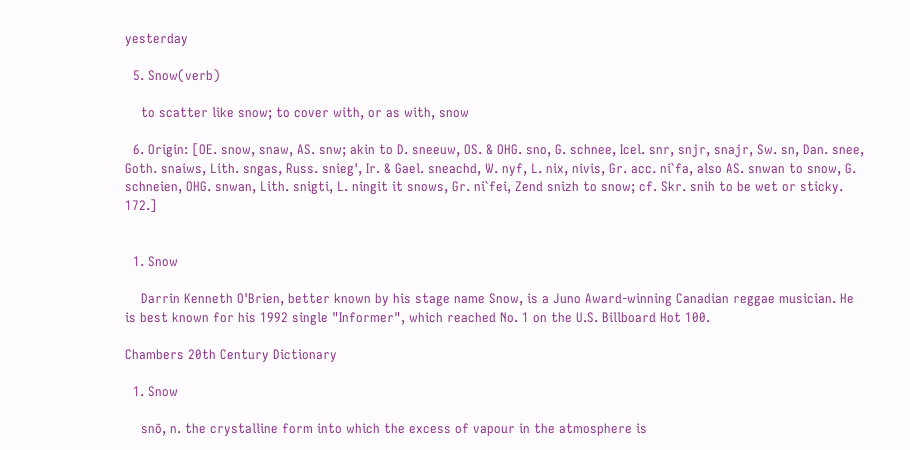yesterday

  5. Snow(verb)

    to scatter like snow; to cover with, or as with, snow

  6. Origin: [OE. snow, snaw, AS. snw; akin to D. sneeuw, OS. & OHG. sno, G. schnee, Icel. snr, snjr, snajr, Sw. sn, Dan. snee, Goth. snaiws, Lith. sngas, Russ. snieg', Ir. & Gael. sneachd, W. nyf, L. nix, nivis, Gr. acc. ni`fa, also AS. snwan to snow, G. schneien, OHG. snwan, Lith. snigti, L. ningit it snows, Gr. ni`fei, Zend snizh to snow; cf. Skr. snih to be wet or sticky. 172.]


  1. Snow

    Darrin Kenneth O'Brien, better known by his stage name Snow, is a Juno Award-winning Canadian reggae musician. He is best known for his 1992 single "Informer", which reached No. 1 on the U.S. Billboard Hot 100.

Chambers 20th Century Dictionary

  1. Snow

    snō, n. the crystalline form into which the excess of vapour in the atmosphere is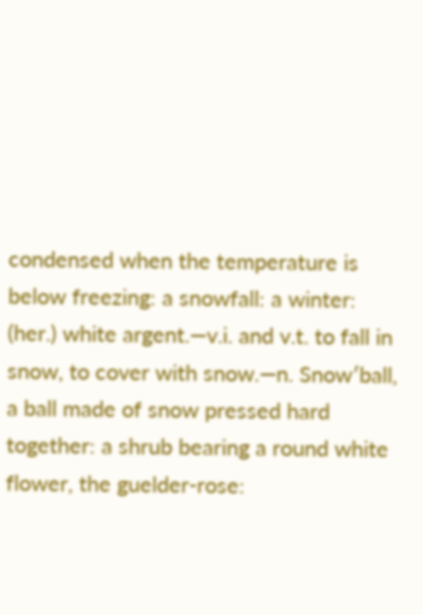condensed when the temperature is below freezing: a snowfall: a winter: (her.) white argent.—v.i. and v.t. to fall in snow, to cover with snow.—n. Snow′ball, a ball made of snow pressed hard together: a shrub bearing a round white flower, the guelder-rose: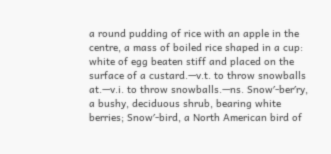a round pudding of rice with an apple in the centre, a mass of boiled rice shaped in a cup: white of egg beaten stiff and placed on the surface of a custard.—v.t. to throw snowballs at.—v.i. to throw snowballs.—ns. Snow′-ber′ry, a bushy, deciduous shrub, bearing white berries; Snow′-bird, a North American bird of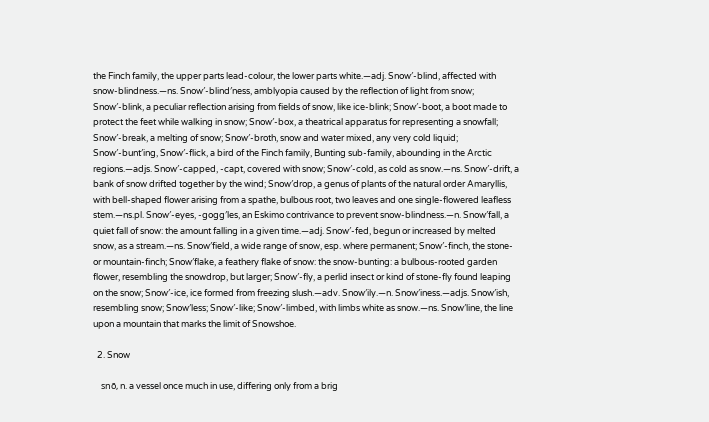the Finch family, the upper parts lead-colour, the lower parts white.—adj. Snow′-blind, affected with snow-blindness.—ns. Snow′-blind′ness, amblyopia caused by the reflection of light from snow; Snow′-blink, a peculiar reflection arising from fields of snow, like ice-blink; Snow′-boot, a boot made to protect the feet while walking in snow; Snow′-box, a theatrical apparatus for representing a snowfall; Snow′-break, a melting of snow; Snow′-broth, snow and water mixed, any very cold liquid; Snow′-bunt′ing, Snow′-flick, a bird of the Finch family, Bunting sub-family, abounding in the Arctic regions.—adjs. Snow′-capped, -capt, covered with snow; Snow′-cold, as cold as snow.—ns. Snow′-drift, a bank of snow drifted together by the wind; Snow′drop, a genus of plants of the natural order Amaryllis, with bell-shaped flower arising from a spathe, bulbous root, two leaves and one single-flowered leafless stem.—ns.pl. Snow′-eyes, -gogg′les, an Eskimo contrivance to prevent snow-blindness.—n. Snow′fall, a quiet fall of snow: the amount falling in a given time.—adj. Snow′-fed, begun or increased by melted snow, as a stream.—ns. Snow′field, a wide range of snow, esp. where permanent; Snow′-finch, the stone- or mountain-finch; Snow′flake, a feathery flake of snow: the snow-bunting: a bulbous-rooted garden flower, resembling the snowdrop, but larger; Snow′-fly, a perlid insect or kind of stone-fly found leaping on the snow; Snow′-ice, ice formed from freezing slush.—adv. Snow′ily.—n. Snow′iness.—adjs. Snow′ish, resembling snow; Snow′less; Snow′-like; Snow′-limbed, with limbs white as snow.—ns. Snow′line, the line upon a mountain that marks the limit of Snowshoe.

  2. Snow

    snō, n. a vessel once much in use, differing only from a brig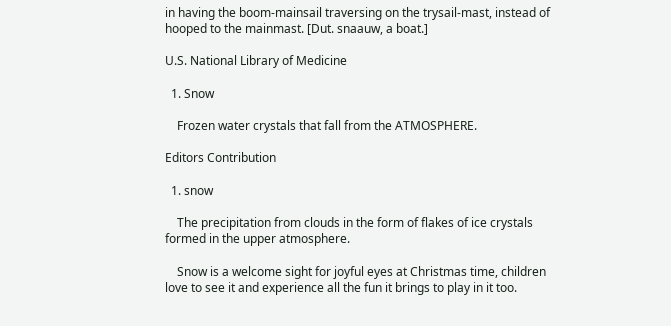in having the boom-mainsail traversing on the trysail-mast, instead of hooped to the mainmast. [Dut. snaauw, a boat.]

U.S. National Library of Medicine

  1. Snow

    Frozen water crystals that fall from the ATMOSPHERE.

Editors Contribution

  1. snow

    The precipitation from clouds in the form of flakes of ice crystals formed in the upper atmosphere.

    Snow is a welcome sight for joyful eyes at Christmas time, children love to see it and experience all the fun it brings to play in it too.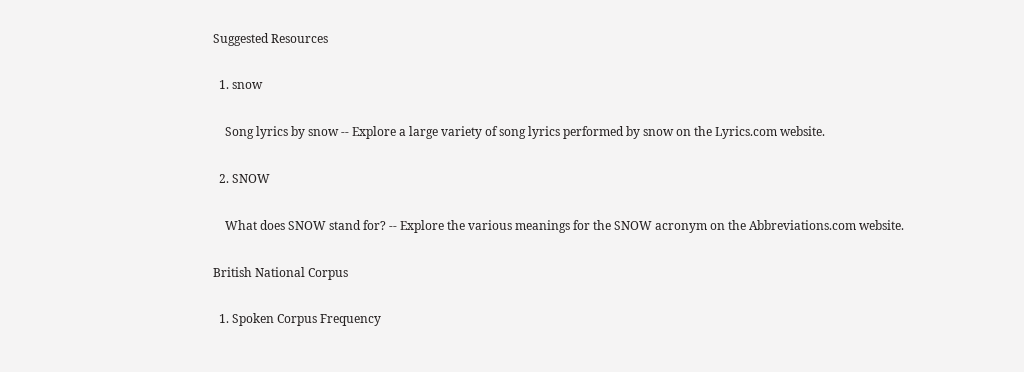Suggested Resources

  1. snow

    Song lyrics by snow -- Explore a large variety of song lyrics performed by snow on the Lyrics.com website.

  2. SNOW

    What does SNOW stand for? -- Explore the various meanings for the SNOW acronym on the Abbreviations.com website.

British National Corpus

  1. Spoken Corpus Frequency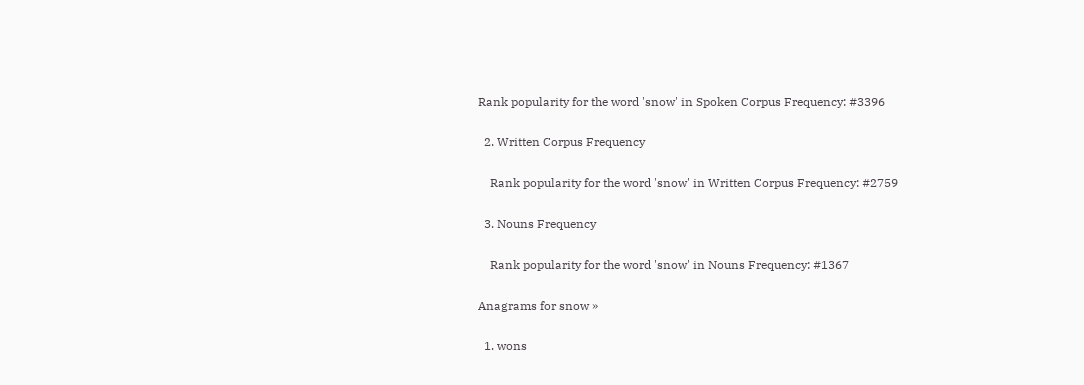Rank popularity for the word 'snow' in Spoken Corpus Frequency: #3396

  2. Written Corpus Frequency

    Rank popularity for the word 'snow' in Written Corpus Frequency: #2759

  3. Nouns Frequency

    Rank popularity for the word 'snow' in Nouns Frequency: #1367

Anagrams for snow »

  1. wons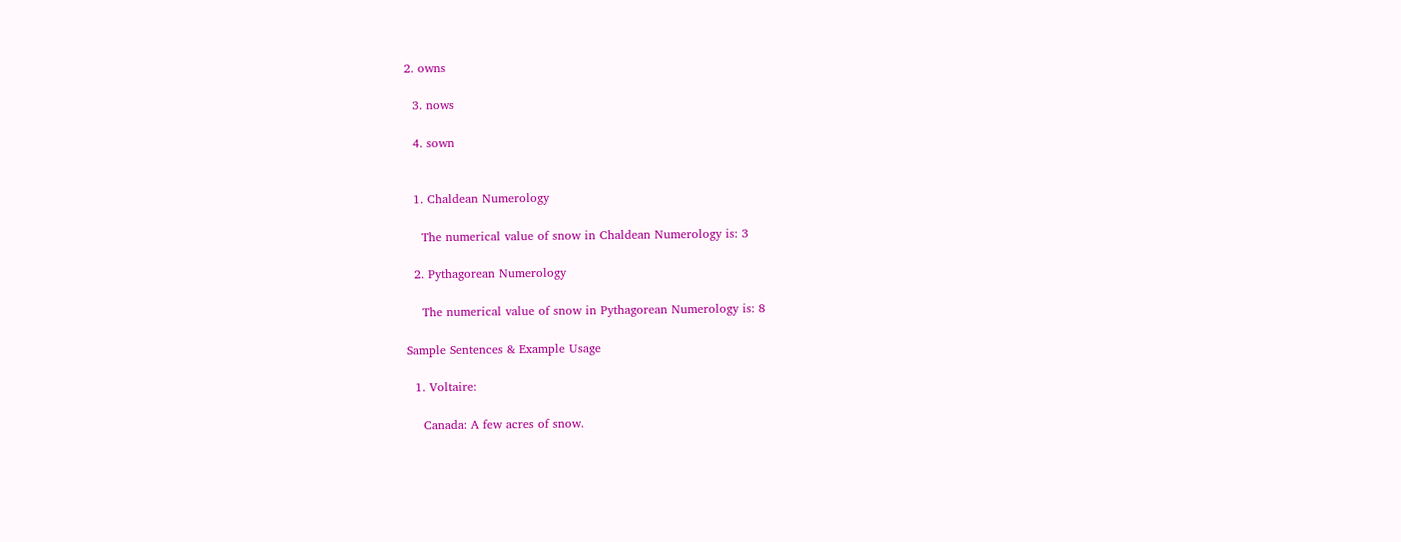2. owns

  3. nows

  4. sown


  1. Chaldean Numerology

    The numerical value of snow in Chaldean Numerology is: 3

  2. Pythagorean Numerology

    The numerical value of snow in Pythagorean Numerology is: 8

Sample Sentences & Example Usage

  1. Voltaire:

    Canada: A few acres of snow.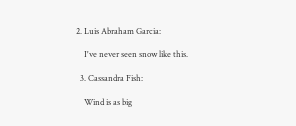2. Luis Abraham Garcia:

    I've never seen snow like this.

  3. Cassandra Fish:

    Wind is as big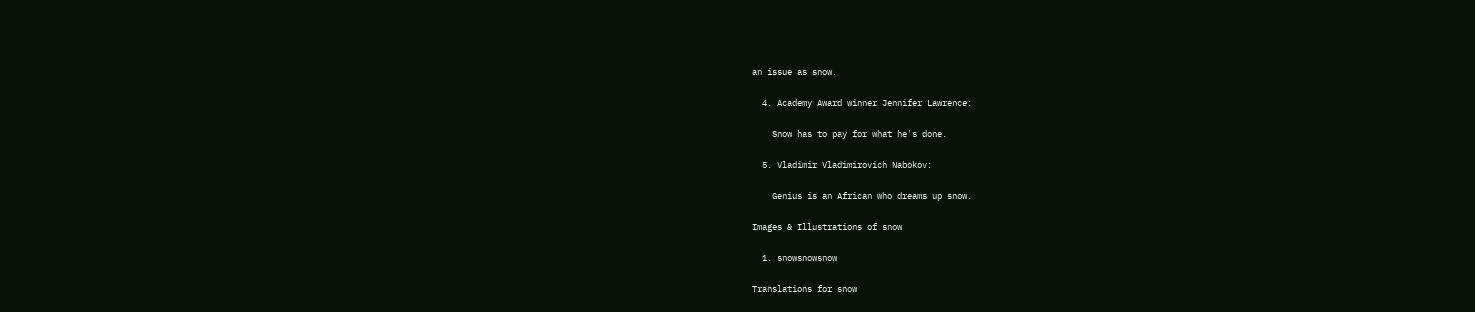an issue as snow.

  4. Academy Award winner Jennifer Lawrence:

    Snow has to pay for what he's done.

  5. Vladimir Vladimirovich Nabokov:

    Genius is an African who dreams up snow.

Images & Illustrations of snow

  1. snowsnowsnow

Translations for snow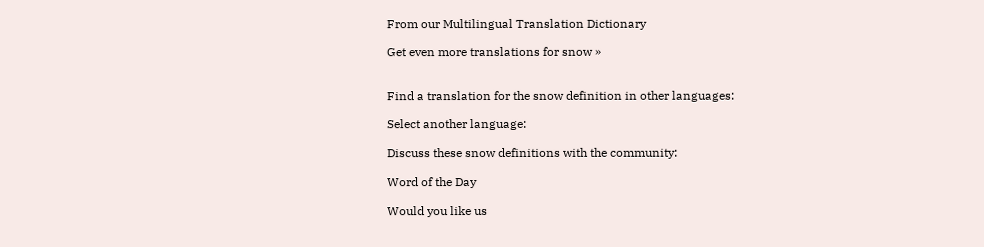From our Multilingual Translation Dictionary

Get even more translations for snow »


Find a translation for the snow definition in other languages:

Select another language:

Discuss these snow definitions with the community:

Word of the Day

Would you like us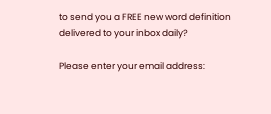to send you a FREE new word definition delivered to your inbox daily?

Please enter your email address: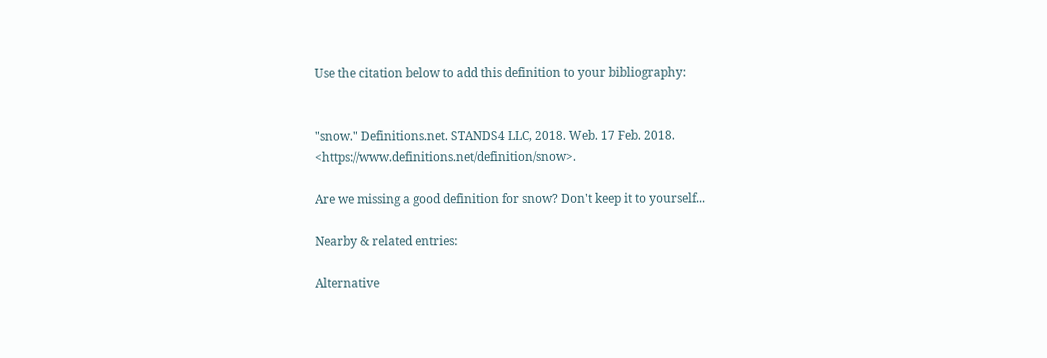Use the citation below to add this definition to your bibliography:


"snow." Definitions.net. STANDS4 LLC, 2018. Web. 17 Feb. 2018. <https://www.definitions.net/definition/snow>.

Are we missing a good definition for snow? Don't keep it to yourself...

Nearby & related entries:

Alternative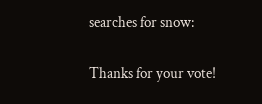searches for snow:

Thanks for your vote!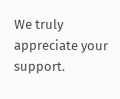We truly appreciate your support.